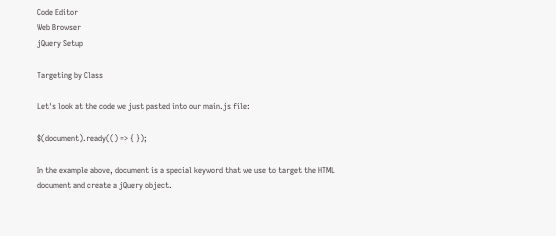Code Editor
Web Browser
jQuery Setup

Targeting by Class

Let's look at the code we just pasted into our main.js file:

$(document).ready(() => { });

In the example above, document is a special keyword that we use to target the HTML document and create a jQuery object.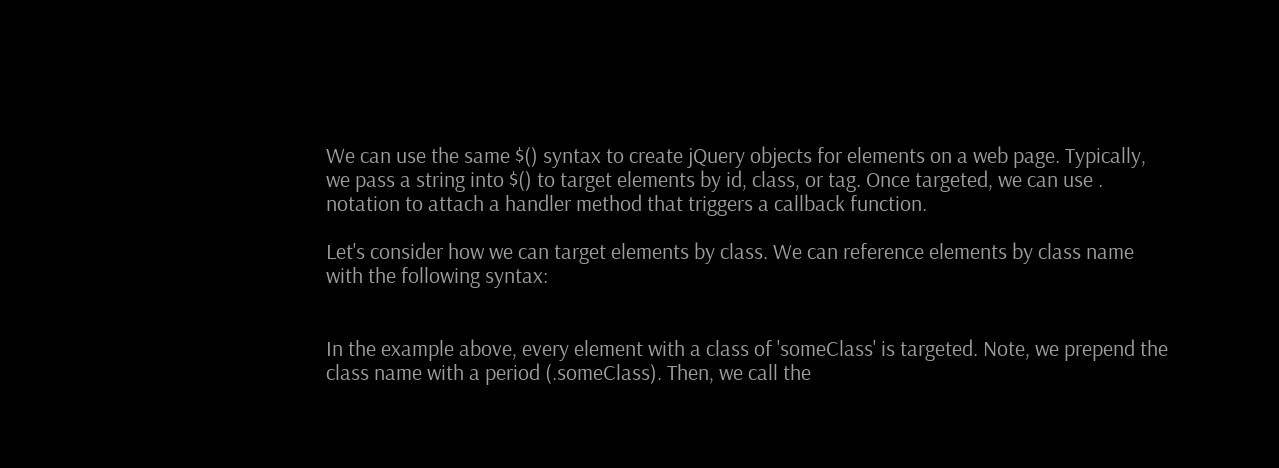We can use the same $() syntax to create jQuery objects for elements on a web page. Typically, we pass a string into $() to target elements by id, class, or tag. Once targeted, we can use . notation to attach a handler method that triggers a callback function.

Let's consider how we can target elements by class. We can reference elements by class name with the following syntax:


In the example above, every element with a class of 'someClass' is targeted. Note, we prepend the class name with a period (.someClass). Then, we call the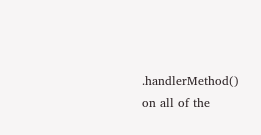.handlerMethod() on all of the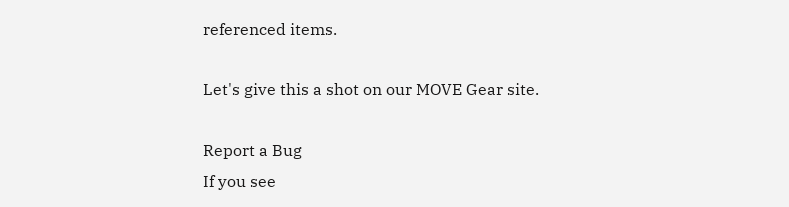referenced items.

Let's give this a shot on our MOVE Gear site.

Report a Bug
If you see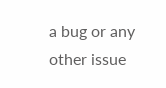a bug or any other issue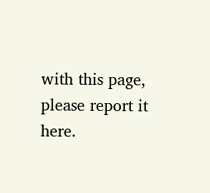with this page, please report it here.